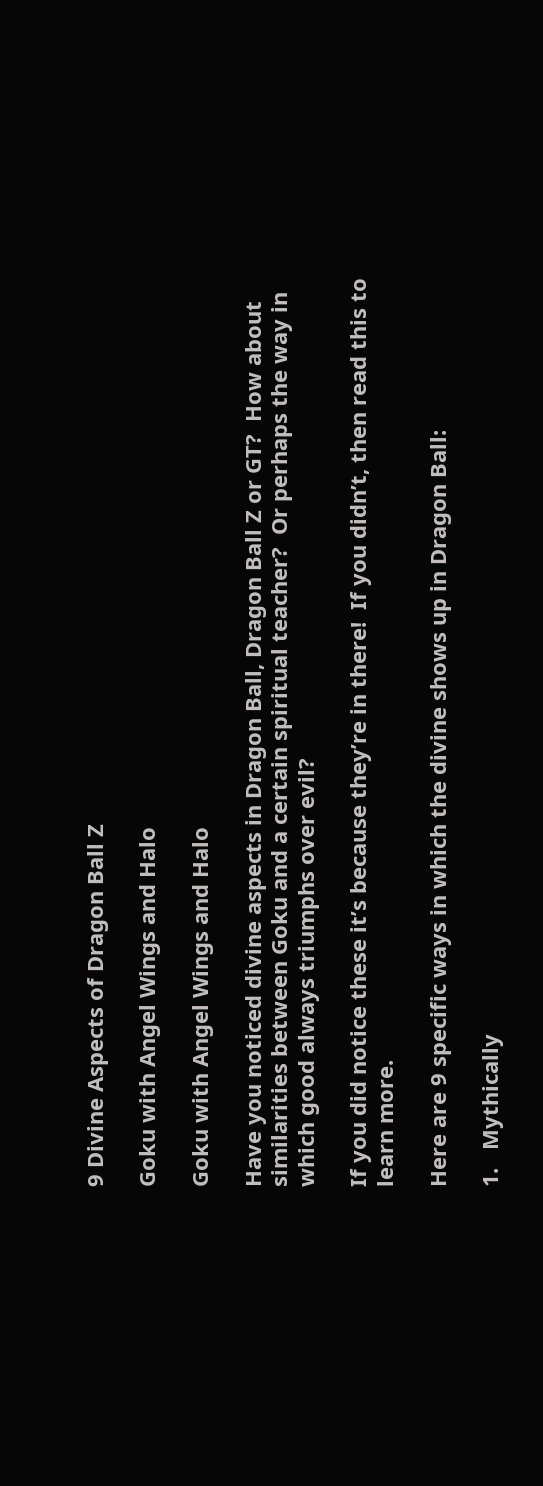9 Divine Aspects of Dragon Ball Z

Goku with Angel Wings and Halo

Goku with Angel Wings and Halo

Have you noticed divine aspects in Dragon Ball, Dragon Ball Z or GT?  How about similarities between Goku and a certain spiritual teacher?  Or perhaps the way in which good always triumphs over evil?

If you did notice these it’s because they’re in there!  If you didn’t, then read this to learn more.

Here are 9 specific ways in which the divine shows up in Dragon Ball:

1.   Mythically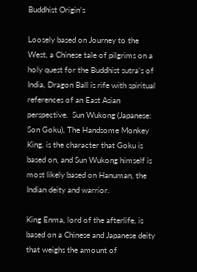Buddhist Origin’s

Loosely based on Journey to the West, a Chinese tale of pilgrims on a holy quest for the Buddhist sutra’s of India, Dragon Ball is rife with spiritual references of an East Asian perspective.  Sun Wukong (Japanese: Son Goku), The Handsome Monkey King, is the character that Goku is based on, and Sun Wukong himself is most likely based on Hanuman, the Indian deity and warrior.

King Enma, lord of the afterlife, is based on a Chinese and Japanese deity that weighs the amount of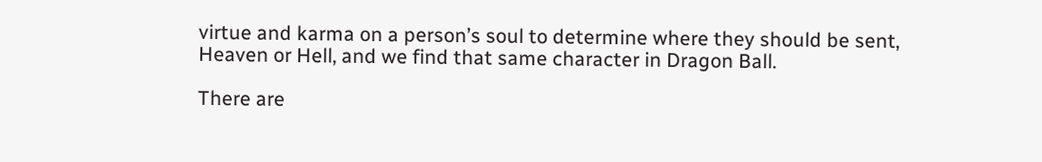virtue and karma on a person’s soul to determine where they should be sent, Heaven or Hell, and we find that same character in Dragon Ball.

There are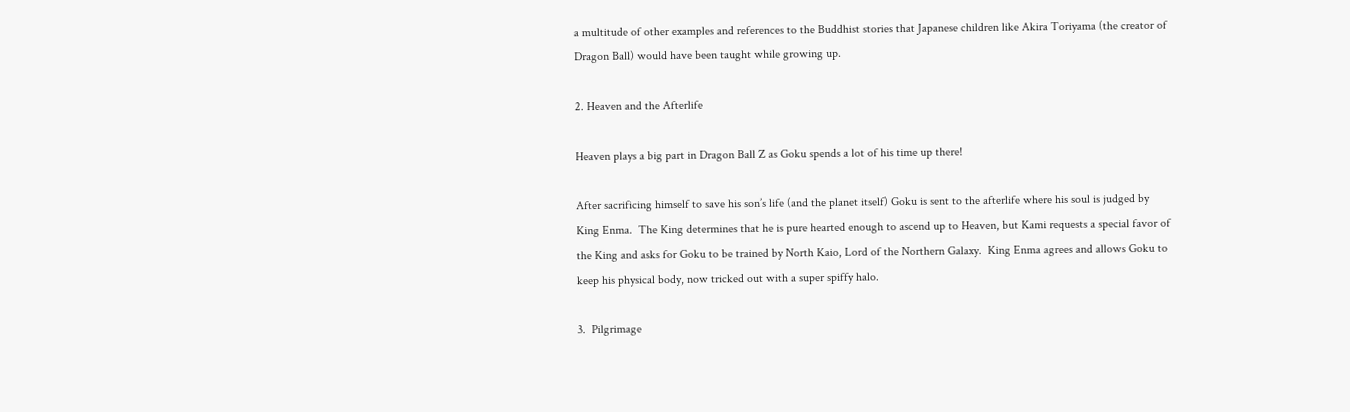a multitude of other examples and references to the Buddhist stories that Japanese children like Akira Toriyama (the creator of Dragon Ball) would have been taught while growing up.

2. Heaven and the Afterlife

Heaven plays a big part in Dragon Ball Z as Goku spends a lot of his time up there!

After sacrificing himself to save his son’s life (and the planet itself) Goku is sent to the afterlife where his soul is judged by King Enma.  The King determines that he is pure hearted enough to ascend up to Heaven, but Kami requests a special favor of the King and asks for Goku to be trained by North Kaio, Lord of the Northern Galaxy.  King Enma agrees and allows Goku to keep his physical body, now tricked out with a super spiffy halo.

3.  Pilgrimage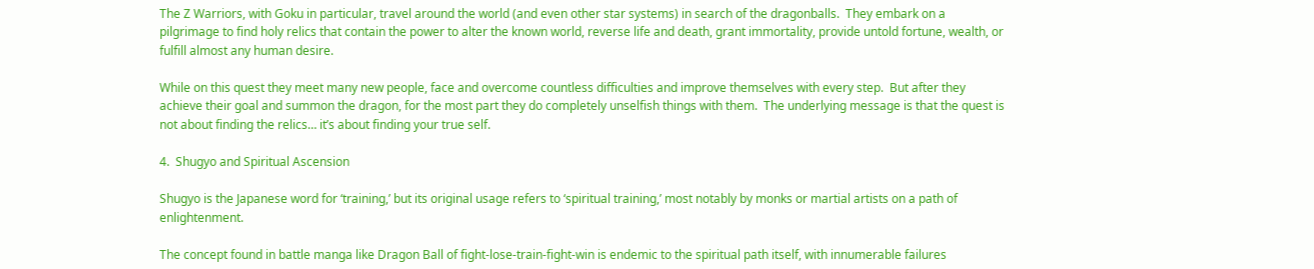The Z Warriors, with Goku in particular, travel around the world (and even other star systems) in search of the dragonballs.  They embark on a pilgrimage to find holy relics that contain the power to alter the known world, reverse life and death, grant immortality, provide untold fortune, wealth, or fulfill almost any human desire.

While on this quest they meet many new people, face and overcome countless difficulties and improve themselves with every step.  But after they achieve their goal and summon the dragon, for the most part they do completely unselfish things with them.  The underlying message is that the quest is not about finding the relics… it’s about finding your true self.

4.  Shugyo and Spiritual Ascension

Shugyo is the Japanese word for ‘training,’ but its original usage refers to ‘spiritual training,’ most notably by monks or martial artists on a path of enlightenment.

The concept found in battle manga like Dragon Ball of fight-lose-train-fight-win is endemic to the spiritual path itself, with innumerable failures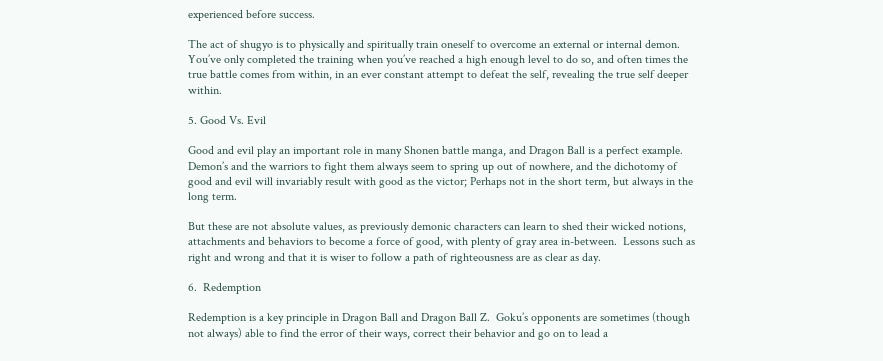experienced before success.

The act of shugyo is to physically and spiritually train oneself to overcome an external or internal demon.  You’ve only completed the training when you’ve reached a high enough level to do so, and often times the true battle comes from within, in an ever constant attempt to defeat the self, revealing the true self deeper within.

5. Good Vs. Evil

Good and evil play an important role in many Shonen battle manga, and Dragon Ball is a perfect example.  Demon’s and the warriors to fight them always seem to spring up out of nowhere, and the dichotomy of good and evil will invariably result with good as the victor; Perhaps not in the short term, but always in the long term.

But these are not absolute values, as previously demonic characters can learn to shed their wicked notions, attachments and behaviors to become a force of good, with plenty of gray area in-between.  Lessons such as right and wrong and that it is wiser to follow a path of righteousness are as clear as day.

6.  Redemption

Redemption is a key principle in Dragon Ball and Dragon Ball Z.  Goku’s opponents are sometimes (though not always) able to find the error of their ways, correct their behavior and go on to lead a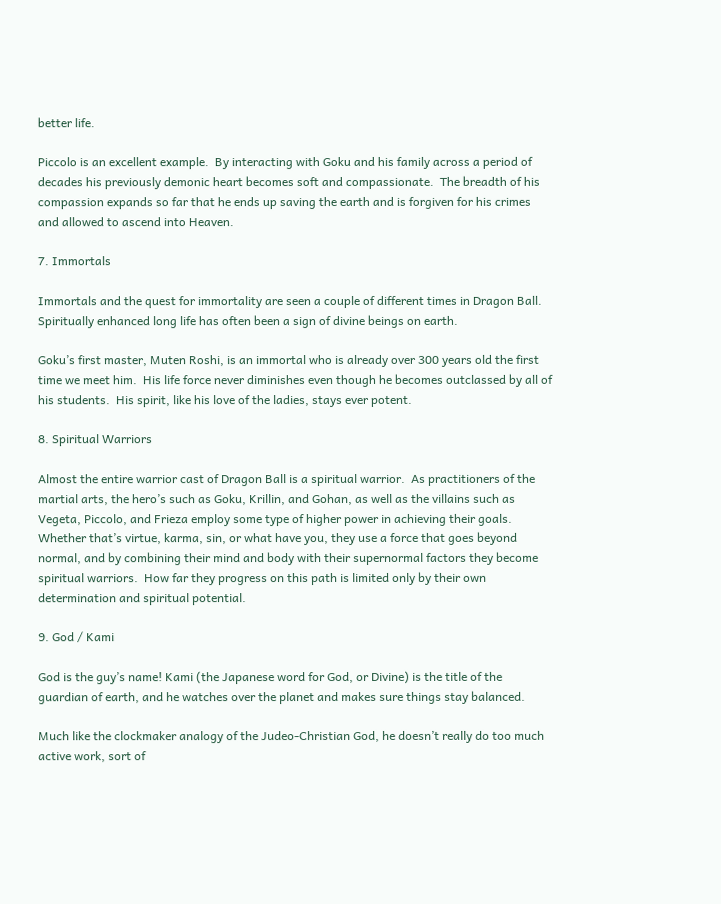better life.

Piccolo is an excellent example.  By interacting with Goku and his family across a period of decades his previously demonic heart becomes soft and compassionate.  The breadth of his compassion expands so far that he ends up saving the earth and is forgiven for his crimes and allowed to ascend into Heaven.

7. Immortals

Immortals and the quest for immortality are seen a couple of different times in Dragon Ball.  Spiritually enhanced long life has often been a sign of divine beings on earth.

Goku’s first master, Muten Roshi, is an immortal who is already over 300 years old the first time we meet him.  His life force never diminishes even though he becomes outclassed by all of his students.  His spirit, like his love of the ladies, stays ever potent.

8. Spiritual Warriors

Almost the entire warrior cast of Dragon Ball is a spiritual warrior.  As practitioners of the martial arts, the hero’s such as Goku, Krillin, and Gohan, as well as the villains such as Vegeta, Piccolo, and Frieza employ some type of higher power in achieving their goals.  Whether that’s virtue, karma, sin, or what have you, they use a force that goes beyond normal, and by combining their mind and body with their supernormal factors they become spiritual warriors.  How far they progress on this path is limited only by their own determination and spiritual potential.

9. God / Kami

God is the guy’s name! Kami (the Japanese word for God, or Divine) is the title of the guardian of earth, and he watches over the planet and makes sure things stay balanced.

Much like the clockmaker analogy of the Judeo-Christian God, he doesn’t really do too much active work, sort of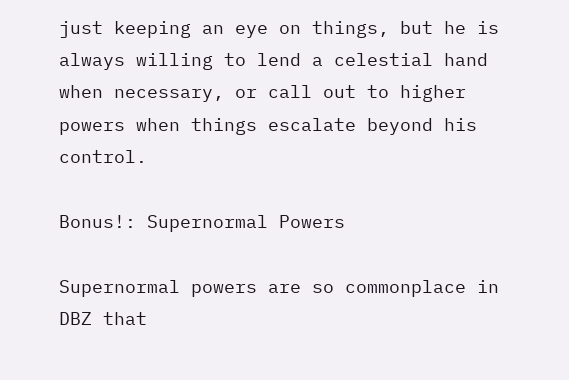just keeping an eye on things, but he is always willing to lend a celestial hand when necessary, or call out to higher powers when things escalate beyond his control.

Bonus!: Supernormal Powers

Supernormal powers are so commonplace in DBZ that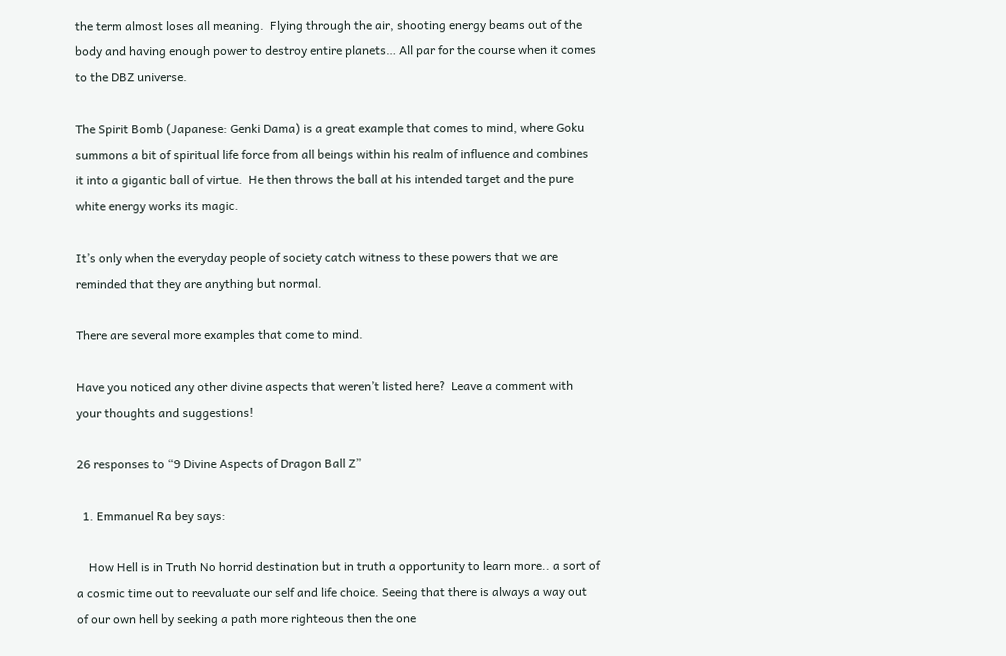the term almost loses all meaning.  Flying through the air, shooting energy beams out of the body and having enough power to destroy entire planets… All par for the course when it comes to the DBZ universe.

The Spirit Bomb (Japanese: Genki Dama) is a great example that comes to mind, where Goku summons a bit of spiritual life force from all beings within his realm of influence and combines it into a gigantic ball of virtue.  He then throws the ball at his intended target and the pure white energy works its magic.

It’s only when the everyday people of society catch witness to these powers that we are reminded that they are anything but normal.

There are several more examples that come to mind.

Have you noticed any other divine aspects that weren’t listed here?  Leave a comment with your thoughts and suggestions!

26 responses to “9 Divine Aspects of Dragon Ball Z”

  1. Emmanuel Ra bey says:

    How Hell is in Truth No horrid destination but in truth a opportunity to learn more.. a sort of a cosmic time out to reevaluate our self and life choice. Seeing that there is always a way out of our own hell by seeking a path more righteous then the one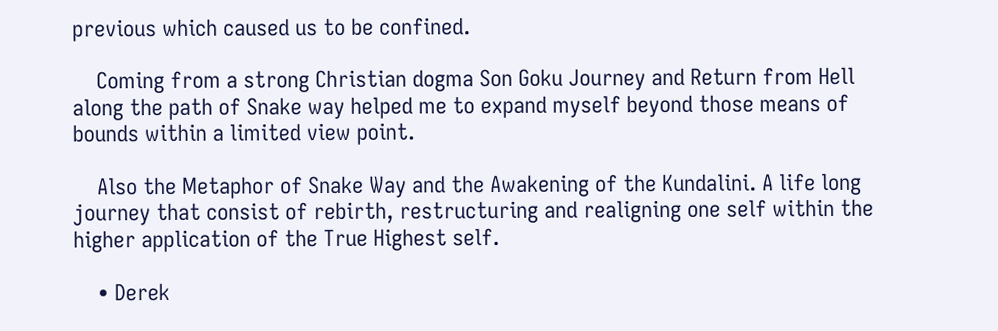previous which caused us to be confined.

    Coming from a strong Christian dogma Son Goku Journey and Return from Hell along the path of Snake way helped me to expand myself beyond those means of bounds within a limited view point.

    Also the Metaphor of Snake Way and the Awakening of the Kundalini. A life long journey that consist of rebirth, restructuring and realigning one self within the higher application of the True Highest self.

    • Derek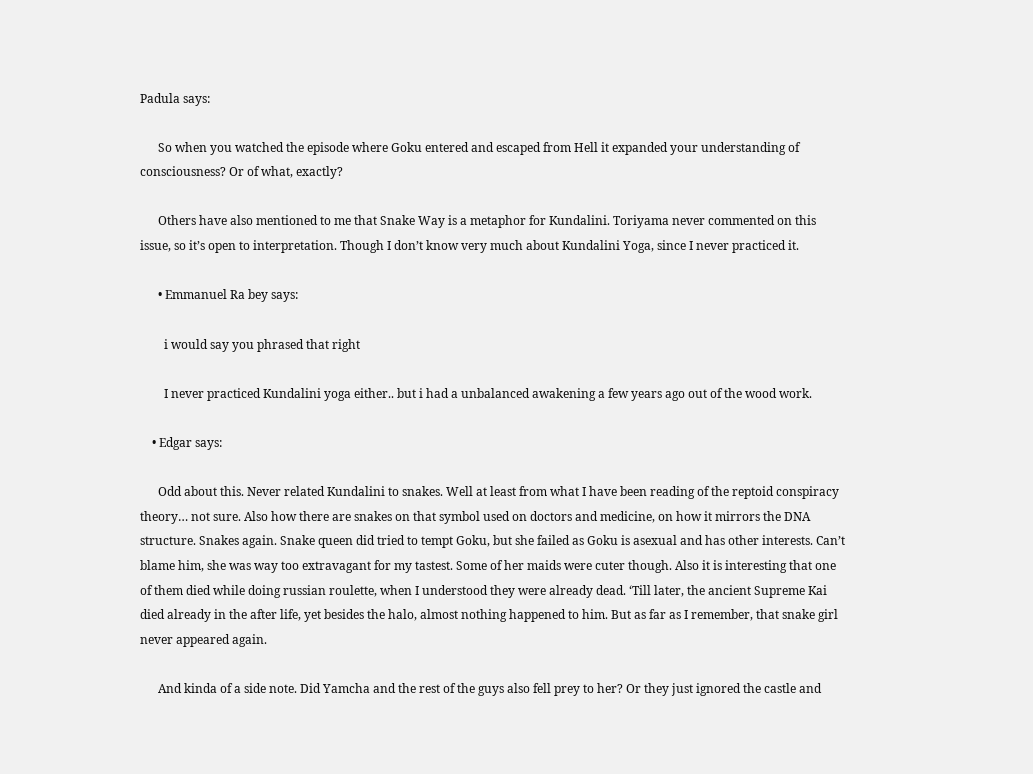Padula says:

      So when you watched the episode where Goku entered and escaped from Hell it expanded your understanding of consciousness? Or of what, exactly?

      Others have also mentioned to me that Snake Way is a metaphor for Kundalini. Toriyama never commented on this issue, so it’s open to interpretation. Though I don’t know very much about Kundalini Yoga, since I never practiced it.

      • Emmanuel Ra bey says:

        i would say you phrased that right

        I never practiced Kundalini yoga either.. but i had a unbalanced awakening a few years ago out of the wood work.

    • Edgar says:

      Odd about this. Never related Kundalini to snakes. Well at least from what I have been reading of the reptoid conspiracy theory… not sure. Also how there are snakes on that symbol used on doctors and medicine, on how it mirrors the DNA structure. Snakes again. Snake queen did tried to tempt Goku, but she failed as Goku is asexual and has other interests. Can’t blame him, she was way too extravagant for my tastest. Some of her maids were cuter though. Also it is interesting that one of them died while doing russian roulette, when I understood they were already dead. ‘Till later, the ancient Supreme Kai died already in the after life, yet besides the halo, almost nothing happened to him. But as far as I remember, that snake girl never appeared again.

      And kinda of a side note. Did Yamcha and the rest of the guys also fell prey to her? Or they just ignored the castle and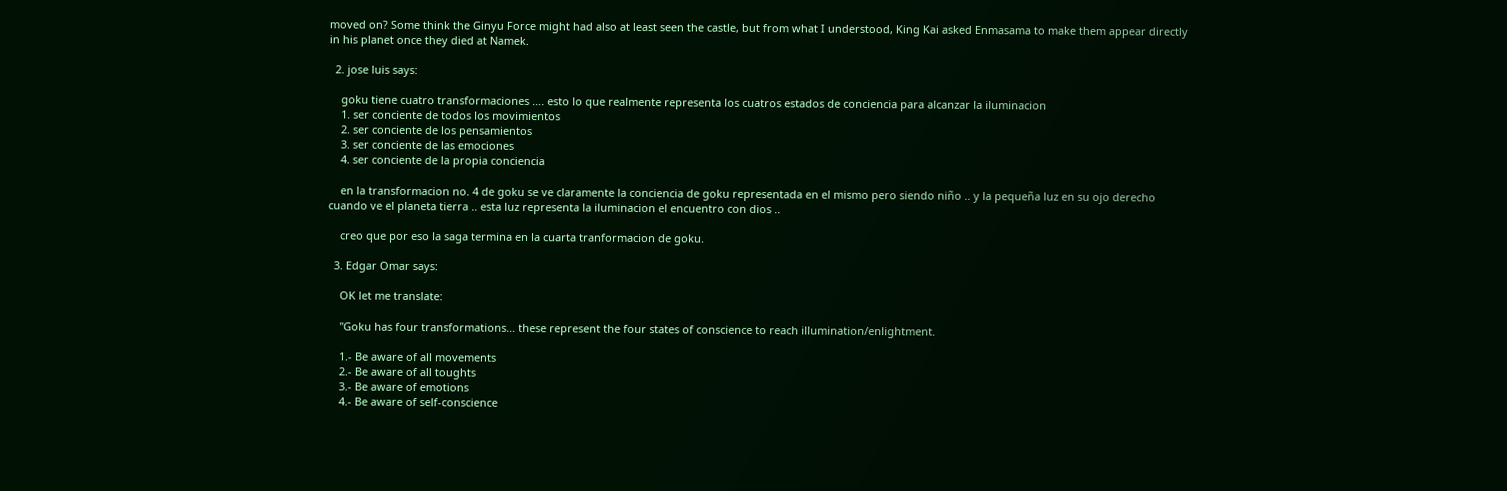moved on? Some think the Ginyu Force might had also at least seen the castle, but from what I understood, King Kai asked Enmasama to make them appear directly in his planet once they died at Namek.

  2. jose luis says:

    goku tiene cuatro transformaciones …. esto lo que realmente representa los cuatros estados de conciencia para alcanzar la iluminacion
    1. ser conciente de todos los movimientos
    2. ser conciente de los pensamientos
    3. ser conciente de las emociones
    4. ser conciente de la propia conciencia

    en la transformacion no. 4 de goku se ve claramente la conciencia de goku representada en el mismo pero siendo niño .. y la pequeña luz en su ojo derecho cuando ve el planeta tierra .. esta luz representa la iluminacion el encuentro con dios ..

    creo que por eso la saga termina en la cuarta tranformacion de goku.

  3. Edgar Omar says:

    OK let me translate:

    "Goku has four transformations… these represent the four states of conscience to reach illumination/enlightment.

    1.- Be aware of all movements
    2.- Be aware of all toughts
    3.- Be aware of emotions
    4.- Be aware of self-conscience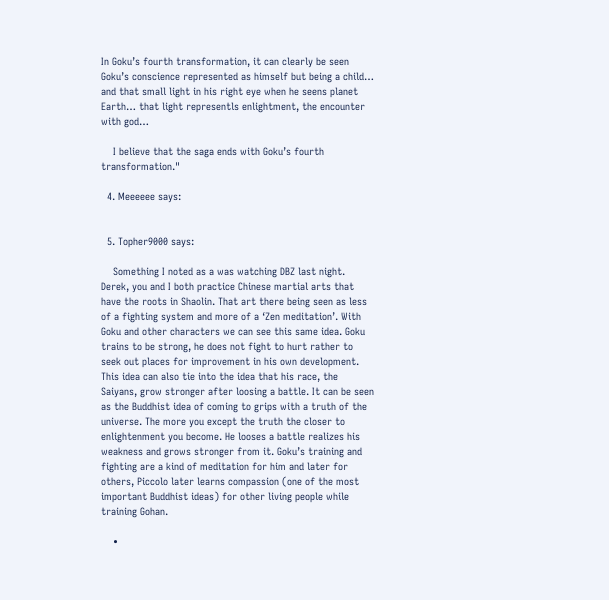In Goku’s fourth transformation, it can clearly be seen Goku’s conscience represented as himself but being a child… and that small light in his right eye when he seens planet Earth… that light representls enlightment, the encounter with god…

    I believe that the saga ends with Goku’s fourth transformation."

  4. Meeeeee says:


  5. Topher9000 says:

    Something I noted as a was watching DBZ last night. Derek, you and I both practice Chinese martial arts that have the roots in Shaolin. That art there being seen as less of a fighting system and more of a ‘Zen meditation’. With Goku and other characters we can see this same idea. Goku trains to be strong, he does not fight to hurt rather to seek out places for improvement in his own development. This idea can also tie into the idea that his race, the Saiyans, grow stronger after loosing a battle. It can be seen as the Buddhist idea of coming to grips with a truth of the universe. The more you except the truth the closer to enlightenment you become. He looses a battle realizes his weakness and grows stronger from it. Goku’s training and fighting are a kind of meditation for him and later for others, Piccolo later learns compassion (one of the most important Buddhist ideas) for other living people while training Gohan.

    •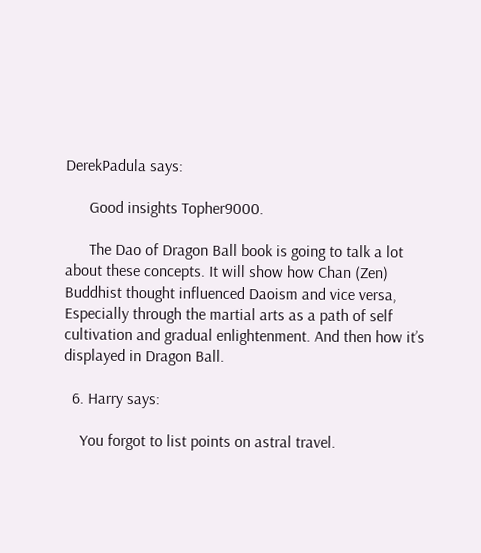DerekPadula says:

      Good insights Topher9000.

      The Dao of Dragon Ball book is going to talk a lot about these concepts. It will show how Chan (Zen) Buddhist thought influenced Daoism and vice versa, Especially through the martial arts as a path of self cultivation and gradual enlightenment. And then how it’s displayed in Dragon Ball.

  6. Harry says:

    You forgot to list points on astral travel.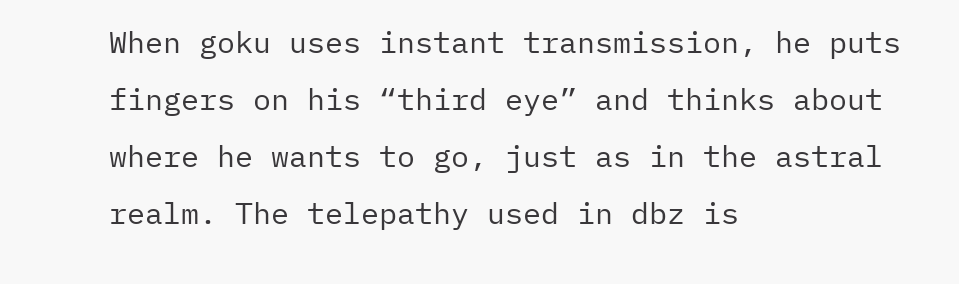When goku uses instant transmission, he puts fingers on his “third eye” and thinks about where he wants to go, just as in the astral realm. The telepathy used in dbz is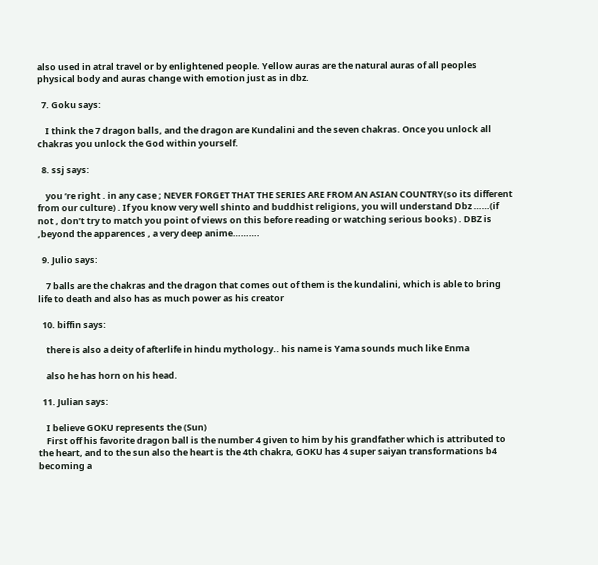also used in atral travel or by enlightened people. Yellow auras are the natural auras of all peoples physical body and auras change with emotion just as in dbz.

  7. Goku says:

    I think the 7 dragon balls, and the dragon are Kundalini and the seven chakras. Once you unlock all chakras you unlock the God within yourself.

  8. ssj says:

    you ‘re right . in any case ; NEVER FORGET THAT THE SERIES ARE FROM AN ASIAN COUNTRY(so its different from our culture) . If you know very well shinto and buddhist religions, you will understand Dbz ……(if not , don’t try to match you point of views on this before reading or watching serious books) . DBZ is ,beyond the apparences , a very deep anime……….

  9. Julio says:

    7 balls are the chakras and the dragon that comes out of them is the kundalini, which is able to bring life to death and also has as much power as his creator

  10. biffin says:

    there is also a deity of afterlife in hindu mythology.. his name is Yama sounds much like Enma

    also he has horn on his head.

  11. Julian says:

    I believe GOKU represents the (Sun)
    First off his favorite dragon ball is the number 4 given to him by his grandfather which is attributed to the heart, and to the sun also the heart is the 4th chakra, GOKU has 4 super saiyan transformations b4 becoming a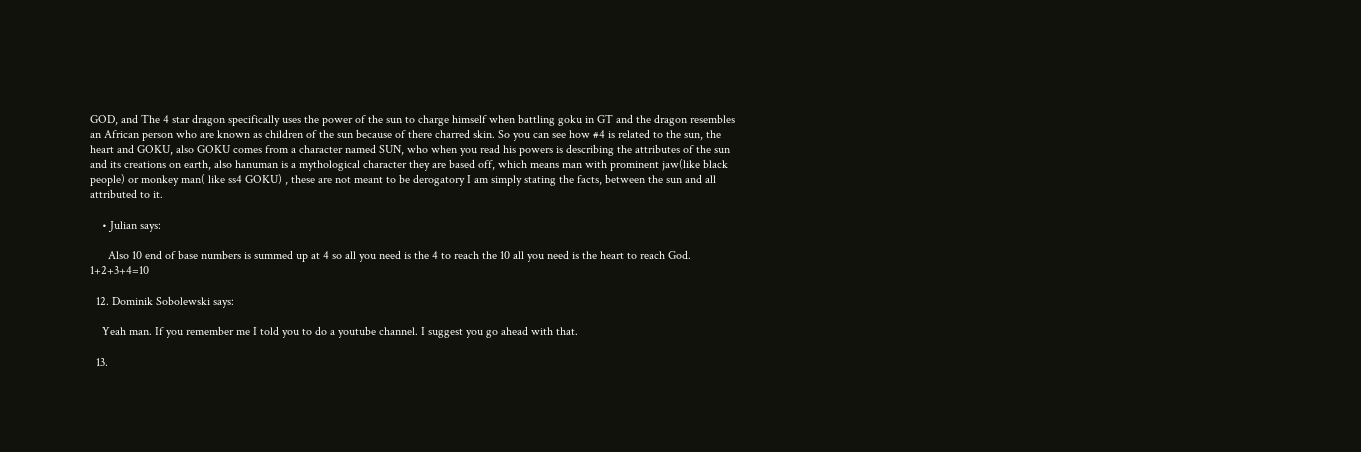GOD, and The 4 star dragon specifically uses the power of the sun to charge himself when battling goku in GT and the dragon resembles an African person who are known as children of the sun because of there charred skin. So you can see how #4 is related to the sun, the heart and GOKU, also GOKU comes from a character named SUN, who when you read his powers is describing the attributes of the sun and its creations on earth, also hanuman is a mythological character they are based off, which means man with prominent jaw(like black people) or monkey man( like ss4 GOKU) , these are not meant to be derogatory I am simply stating the facts, between the sun and all attributed to it.

    • Julian says:

      Also 10 end of base numbers is summed up at 4 so all you need is the 4 to reach the 10 all you need is the heart to reach God. 1+2+3+4=10

  12. Dominik Sobolewski says:

    Yeah man. If you remember me I told you to do a youtube channel. I suggest you go ahead with that.

  13.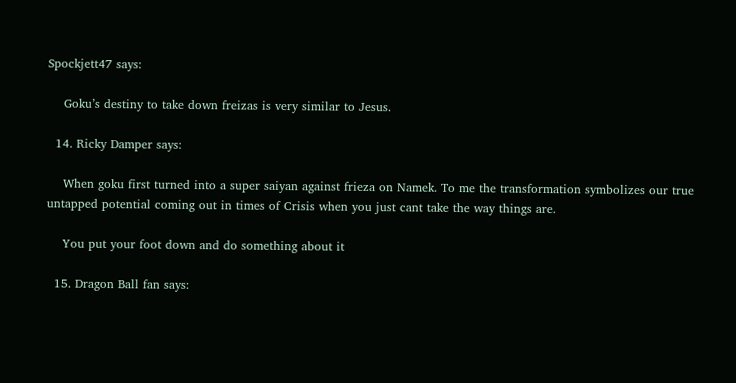Spockjett47 says:

    Goku’s destiny to take down freizas is very similar to Jesus.

  14. Ricky Damper says:

    When goku first turned into a super saiyan against frieza on Namek. To me the transformation symbolizes our true untapped potential coming out in times of Crisis when you just cant take the way things are.

    You put your foot down and do something about it

  15. Dragon Ball fan says: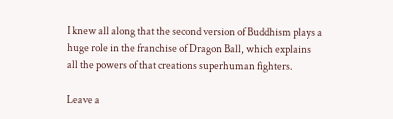I knew all along that the second version of Buddhism plays a huge role in the franchise of Dragon Ball, which explains all the powers of that creations superhuman fighters.

Leave a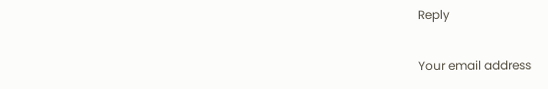Reply

Your email address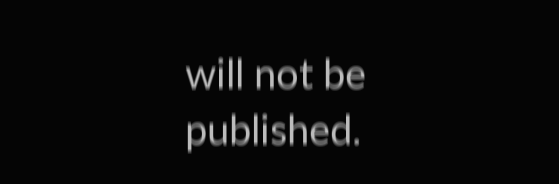will not be published.